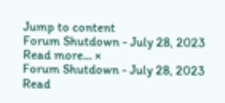Jump to content
Forum Shutdown - July 28, 2023 Read more... ×
Forum Shutdown - July 28, 2023 Read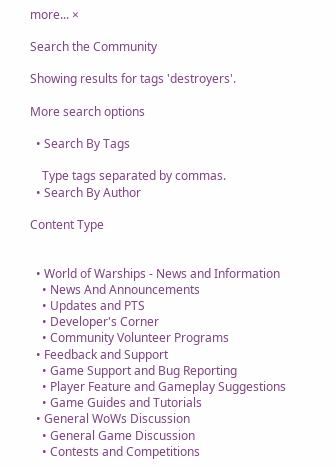more... ×

Search the Community

Showing results for tags 'destroyers'.

More search options

  • Search By Tags

    Type tags separated by commas.
  • Search By Author

Content Type


  • World of Warships - News and Information
    • News And Announcements
    • Updates and PTS
    • Developer's Corner
    • Community Volunteer Programs
  • Feedback and Support
    • Game Support and Bug Reporting
    • Player Feature and Gameplay Suggestions
    • Game Guides and Tutorials
  • General WoWs Discussion
    • General Game Discussion
    • Contests and Competitions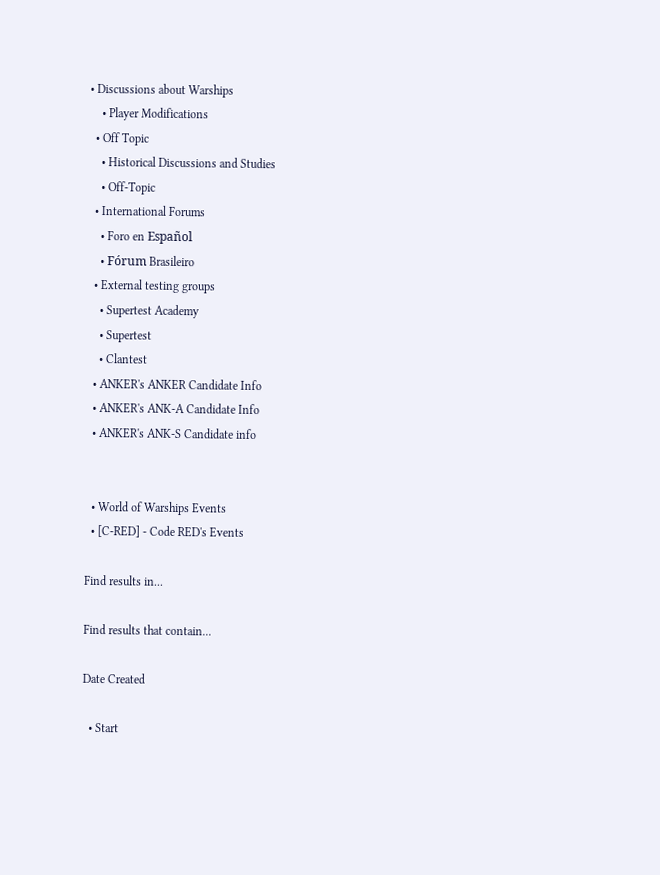• Discussions about Warships
    • Player Modifications
  • Off Topic
    • Historical Discussions and Studies
    • Off-Topic
  • International Forums
    • Foro en Español
    • Fórum Brasileiro
  • External testing groups
    • Supertest Academy
    • Supertest
    • Clantest
  • ANKER's ANKER Candidate Info
  • ANKER's ANK-A Candidate Info
  • ANKER's ANK-S Candidate info


  • World of Warships Events
  • [C-RED] - Code RED's Events

Find results in...

Find results that contain...

Date Created

  • Start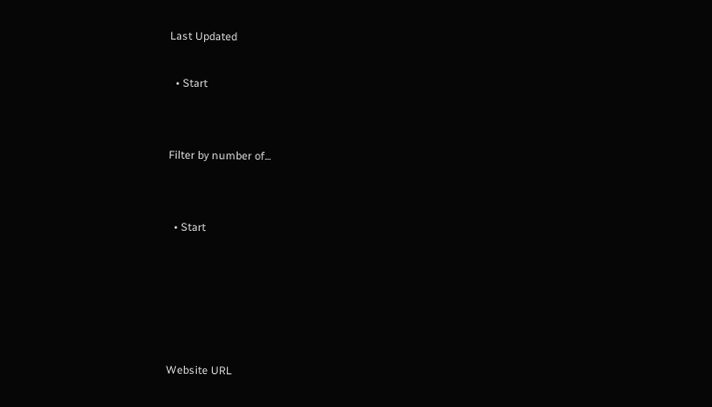Last Updated

  • Start


Filter by number of...


  • Start





Website URL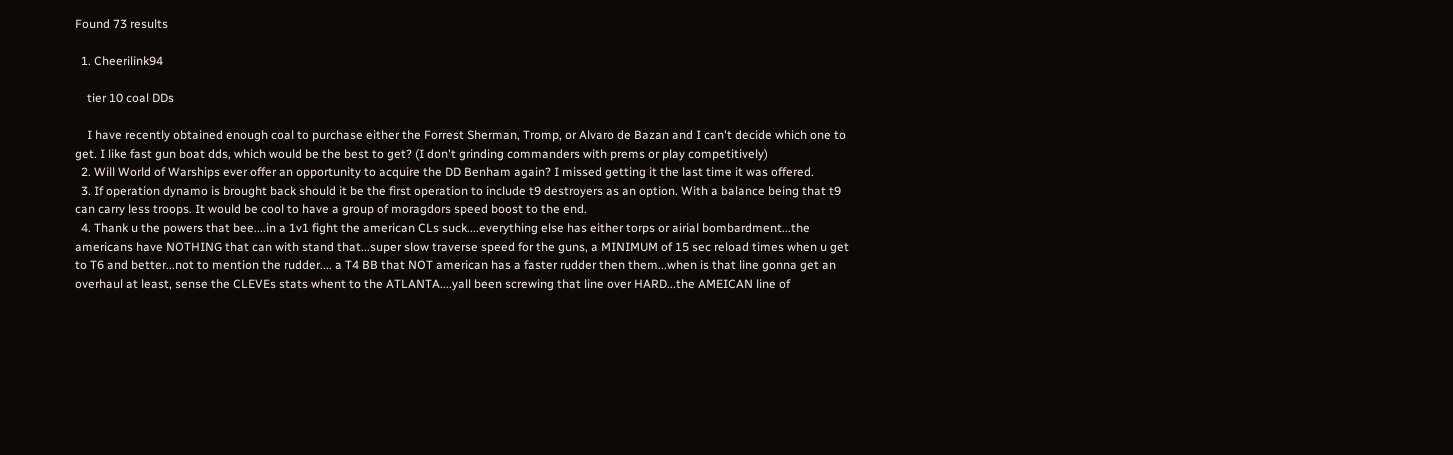Found 73 results

  1. Cheerilink94

    tier 10 coal DDs

    I have recently obtained enough coal to purchase either the Forrest Sherman, Tromp, or Alvaro de Bazan and I can't decide which one to get. I like fast gun boat dds, which would be the best to get? (I don't grinding commanders with prems or play competitively)
  2. Will World of Warships ever offer an opportunity to acquire the DD Benham again? I missed getting it the last time it was offered.
  3. If operation dynamo is brought back should it be the first operation to include t9 destroyers as an option. With a balance being that t9 can carry less troops. It would be cool to have a group of moragdors speed boost to the end.
  4. Thank u the powers that bee....in a 1v1 fight the american CLs suck....everything else has either torps or airial bombardment...the americans have NOTHING that can with stand that...super slow traverse speed for the guns, a MINIMUM of 15 sec reload times when u get to T6 and better...not to mention the rudder.... a T4 BB that NOT american has a faster rudder then them...when is that line gonna get an overhaul at least, sense the CLEVEs stats whent to the ATLANTA....yall been screwing that line over HARD...the AMEICAN line of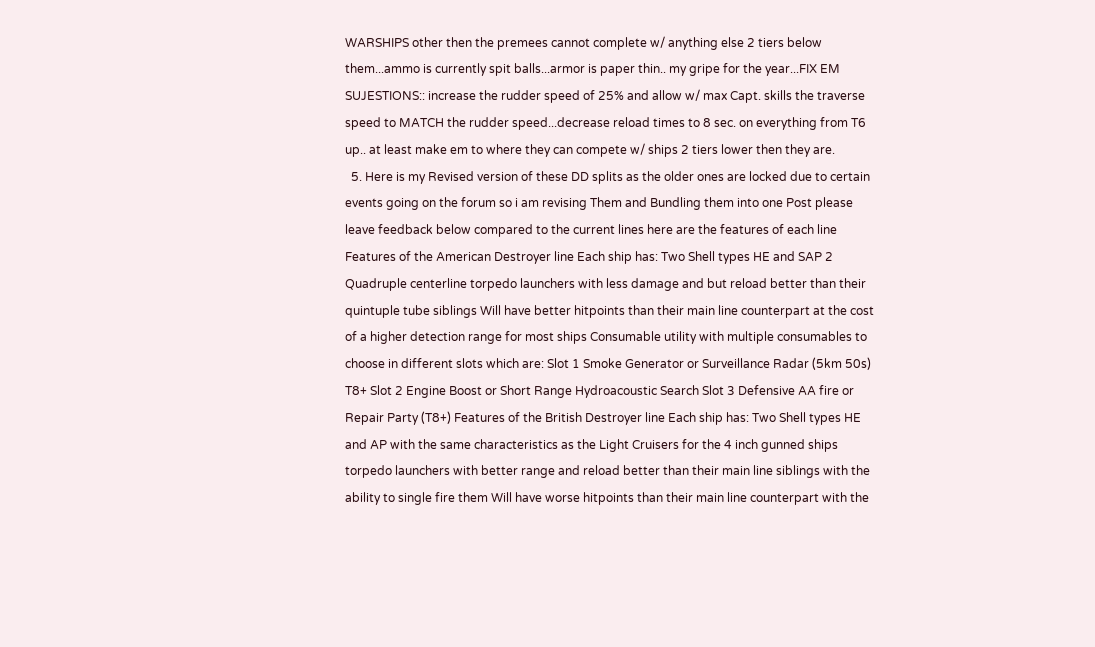WARSHIPS other then the premees cannot complete w/ anything else 2 tiers below them...ammo is currently spit balls...armor is paper thin.. my gripe for the year...FIX EM SUJESTIONS:: increase the rudder speed of 25% and allow w/ max Capt. skills the traverse speed to MATCH the rudder speed...decrease reload times to 8 sec. on everything from T6 up.. at least make em to where they can compete w/ ships 2 tiers lower then they are.
  5. Here is my Revised version of these DD splits as the older ones are locked due to certain events going on the forum so i am revising Them and Bundling them into one Post please leave feedback below compared to the current lines here are the features of each line Features of the American Destroyer line Each ship has: Two Shell types HE and SAP 2 Quadruple centerline torpedo launchers with less damage and but reload better than their quintuple tube siblings Will have better hitpoints than their main line counterpart at the cost of a higher detection range for most ships Consumable utility with multiple consumables to choose in different slots which are: Slot 1 Smoke Generator or Surveillance Radar (5km 50s) T8+ Slot 2 Engine Boost or Short Range Hydroacoustic Search Slot 3 Defensive AA fire or Repair Party (T8+) Features of the British Destroyer line Each ship has: Two Shell types HE and AP with the same characteristics as the Light Cruisers for the 4 inch gunned ships torpedo launchers with better range and reload better than their main line siblings with the ability to single fire them Will have worse hitpoints than their main line counterpart with the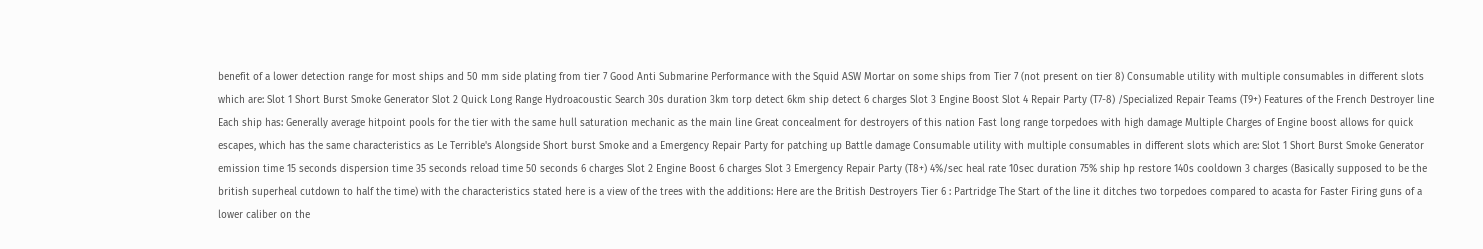benefit of a lower detection range for most ships and 50 mm side plating from tier 7 Good Anti Submarine Performance with the Squid ASW Mortar on some ships from Tier 7 (not present on tier 8) Consumable utility with multiple consumables in different slots which are: Slot 1 Short Burst Smoke Generator Slot 2 Quick Long Range Hydroacoustic Search 30s duration 3km torp detect 6km ship detect 6 charges Slot 3 Engine Boost Slot 4 Repair Party (T7-8) /Specialized Repair Teams (T9+) Features of the French Destroyer line Each ship has: Generally average hitpoint pools for the tier with the same hull saturation mechanic as the main line Great concealment for destroyers of this nation Fast long range torpedoes with high damage Multiple Charges of Engine boost allows for quick escapes, which has the same characteristics as Le Terrible's Alongside Short burst Smoke and a Emergency Repair Party for patching up Battle damage Consumable utility with multiple consumables in different slots which are: Slot 1 Short Burst Smoke Generator emission time 15 seconds dispersion time 35 seconds reload time 50 seconds 6 charges Slot 2 Engine Boost 6 charges Slot 3 Emergency Repair Party (T8+) 4%/sec heal rate 10sec duration 75% ship hp restore 140s cooldown 3 charges (Basically supposed to be the british superheal cutdown to half the time) with the characteristics stated here is a view of the trees with the additions: Here are the British Destroyers Tier 6 : Partridge The Start of the line it ditches two torpedoes compared to acasta for Faster Firing guns of a lower caliber on the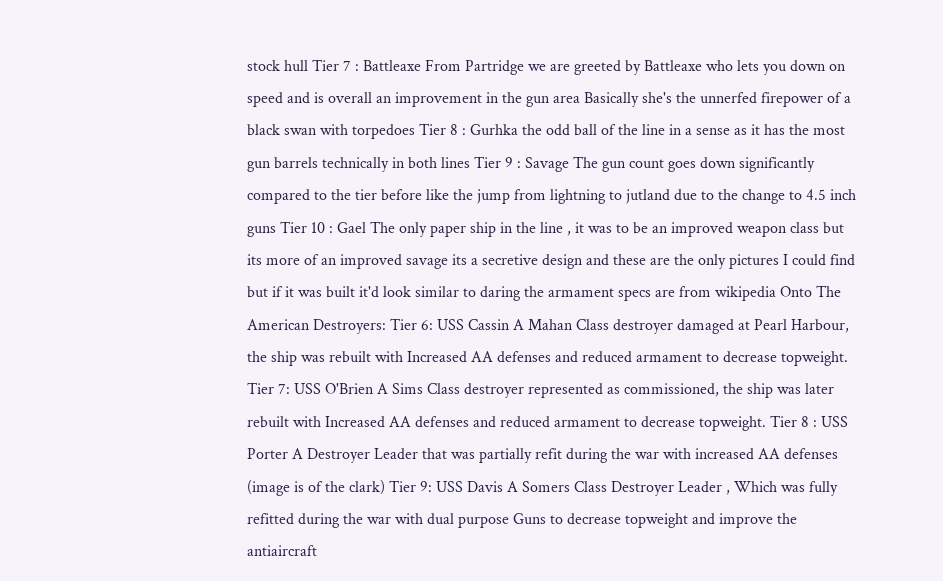stock hull Tier 7 : Battleaxe From Partridge we are greeted by Battleaxe who lets you down on speed and is overall an improvement in the gun area Basically she's the unnerfed firepower of a black swan with torpedoes Tier 8 : Gurhka the odd ball of the line in a sense as it has the most gun barrels technically in both lines Tier 9 : Savage The gun count goes down significantly compared to the tier before like the jump from lightning to jutland due to the change to 4.5 inch guns Tier 10 : Gael The only paper ship in the line , it was to be an improved weapon class but its more of an improved savage its a secretive design and these are the only pictures I could find but if it was built it'd look similar to daring the armament specs are from wikipedia Onto The American Destroyers: Tier 6: USS Cassin A Mahan Class destroyer damaged at Pearl Harbour, the ship was rebuilt with Increased AA defenses and reduced armament to decrease topweight. Tier 7: USS O'Brien A Sims Class destroyer represented as commissioned, the ship was later rebuilt with Increased AA defenses and reduced armament to decrease topweight. Tier 8 : USS Porter A Destroyer Leader that was partially refit during the war with increased AA defenses (image is of the clark) Tier 9: USS Davis A Somers Class Destroyer Leader , Which was fully refitted during the war with dual purpose Guns to decrease topweight and improve the antiaircraft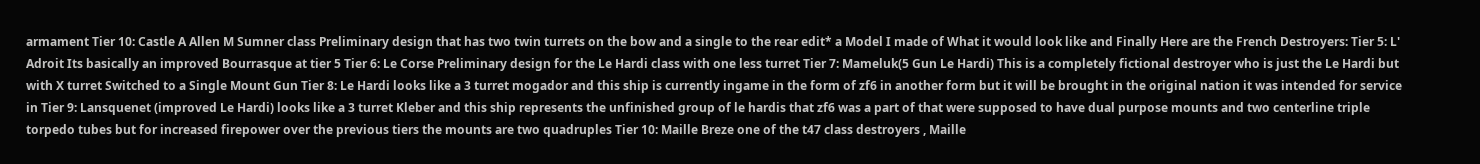armament Tier 10: Castle A Allen M Sumner class Preliminary design that has two twin turrets on the bow and a single to the rear edit* a Model I made of What it would look like and Finally Here are the French Destroyers: Tier 5: L' Adroit Its basically an improved Bourrasque at tier 5 Tier 6: Le Corse Preliminary design for the Le Hardi class with one less turret Tier 7: Mameluk(5 Gun Le Hardi) This is a completely fictional destroyer who is just the Le Hardi but with X turret Switched to a Single Mount Gun Tier 8: Le Hardi looks like a 3 turret mogador and this ship is currently ingame in the form of zf6 in another form but it will be brought in the original nation it was intended for service in Tier 9: Lansquenet (improved Le Hardi) looks like a 3 turret Kleber and this ship represents the unfinished group of le hardis that zf6 was a part of that were supposed to have dual purpose mounts and two centerline triple torpedo tubes but for increased firepower over the previous tiers the mounts are two quadruples Tier 10: Maille Breze one of the t47 class destroyers , Maille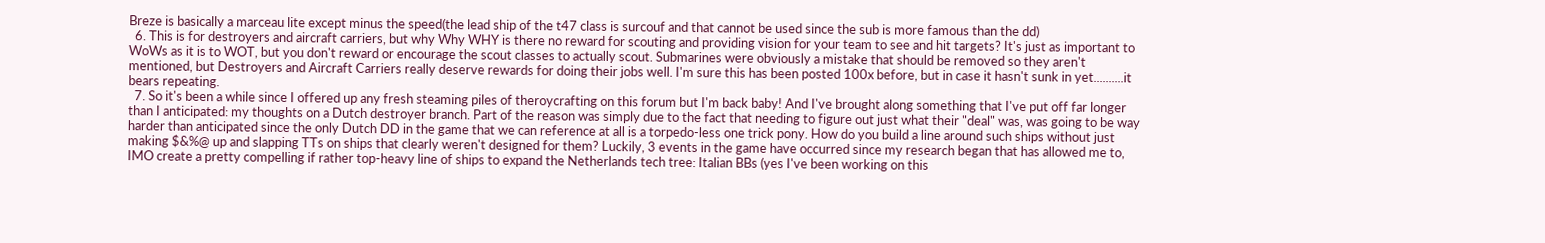Breze is basically a marceau lite except minus the speed(the lead ship of the t47 class is surcouf and that cannot be used since the sub is more famous than the dd)
  6. This is for destroyers and aircraft carriers, but why Why WHY is there no reward for scouting and providing vision for your team to see and hit targets? It's just as important to WoWs as it is to WOT, but you don't reward or encourage the scout classes to actually scout. Submarines were obviously a mistake that should be removed so they aren't mentioned, but Destroyers and Aircraft Carriers really deserve rewards for doing their jobs well. I'm sure this has been posted 100x before, but in case it hasn't sunk in yet..........it bears repeating.
  7. So it's been a while since I offered up any fresh steaming piles of theroycrafting on this forum but I'm back baby! And I've brought along something that I've put off far longer than I anticipated: my thoughts on a Dutch destroyer branch. Part of the reason was simply due to the fact that needing to figure out just what their "deal" was, was going to be way harder than anticipated since the only Dutch DD in the game that we can reference at all is a torpedo-less one trick pony. How do you build a line around such ships without just making $&%@ up and slapping TTs on ships that clearly weren't designed for them? Luckily, 3 events in the game have occurred since my research began that has allowed me to, IMO create a pretty compelling if rather top-heavy line of ships to expand the Netherlands tech tree: Italian BBs (yes I've been working on this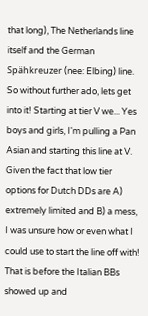that long), The Netherlands line itself and the German Spähkreuzer (nee: Elbing) line. So without further ado, lets get into it! Starting at tier V we... Yes boys and girls, I'm pulling a Pan Asian and starting this line at V. Given the fact that low tier options for Dutch DDs are A) extremely limited and B) a mess, I was unsure how or even what I could use to start the line off with! That is before the Italian BBs showed up and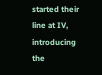started their line at IV, introducing the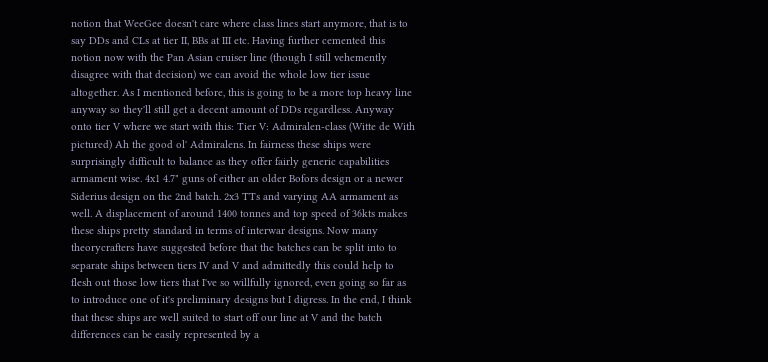notion that WeeGee doesn't care where class lines start anymore, that is to say DDs and CLs at tier II, BBs at III etc. Having further cemented this notion now with the Pan Asian cruiser line (though I still vehemently disagree with that decision) we can avoid the whole low tier issue altogether. As I mentioned before, this is going to be a more top heavy line anyway so they'll still get a decent amount of DDs regardless. Anyway onto tier V where we start with this: Tier V: Admiralen-class (Witte de With pictured) Ah the good ol' Admiralens. In fairness these ships were surprisingly difficult to balance as they offer fairly generic capabilities armament wise. 4x1 4.7" guns of either an older Bofors design or a newer Siderius design on the 2nd batch. 2x3 TTs and varying AA armament as well. A displacement of around 1400 tonnes and top speed of 36kts makes these ships pretty standard in terms of interwar designs. Now many theorycrafters have suggested before that the batches can be split into to separate ships between tiers IV and V and admittedly this could help to flesh out those low tiers that I've so willfully ignored, even going so far as to introduce one of it's preliminary designs but I digress. In the end, I think that these ships are well suited to start off our line at V and the batch differences can be easily represented by a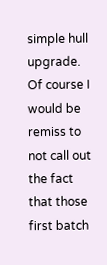simple hull upgrade. Of course I would be remiss to not call out the fact that those first batch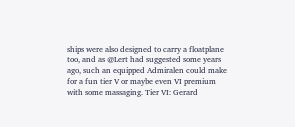ships were also designed to carry a floatplane too, and as @Lert had suggested some years ago, such an equipped Admiralen could make for a fun tier V or maybe even VI premium with some massaging. Tier VI: Gerard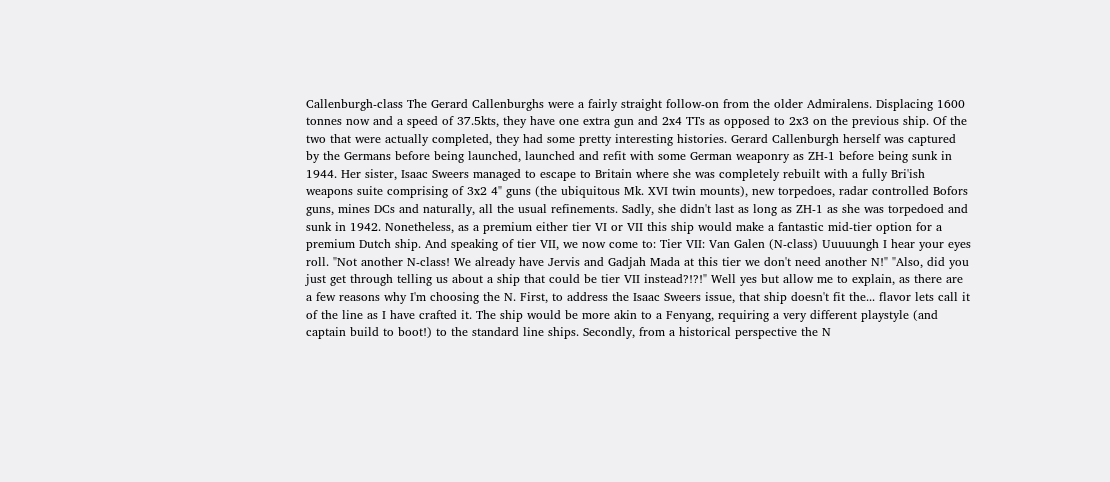Callenburgh-class The Gerard Callenburghs were a fairly straight follow-on from the older Admiralens. Displacing 1600 tonnes now and a speed of 37.5kts, they have one extra gun and 2x4 TTs as opposed to 2x3 on the previous ship. Of the two that were actually completed, they had some pretty interesting histories. Gerard Callenburgh herself was captured by the Germans before being launched, launched and refit with some German weaponry as ZH-1 before being sunk in 1944. Her sister, Isaac Sweers managed to escape to Britain where she was completely rebuilt with a fully Bri'ish weapons suite comprising of 3x2 4" guns (the ubiquitous Mk. XVI twin mounts), new torpedoes, radar controlled Bofors guns, mines DCs and naturally, all the usual refinements. Sadly, she didn't last as long as ZH-1 as she was torpedoed and sunk in 1942. Nonetheless, as a premium either tier VI or VII this ship would make a fantastic mid-tier option for a premium Dutch ship. And speaking of tier VII, we now come to: Tier VII: Van Galen (N-class) Uuuuungh I hear your eyes roll. "Not another N-class! We already have Jervis and Gadjah Mada at this tier we don't need another N!" "Also, did you just get through telling us about a ship that could be tier VII instead?!?!" Well yes but allow me to explain, as there are a few reasons why I'm choosing the N. First, to address the Isaac Sweers issue, that ship doesn't fit the... flavor lets call it of the line as I have crafted it. The ship would be more akin to a Fenyang, requiring a very different playstyle (and captain build to boot!) to the standard line ships. Secondly, from a historical perspective the N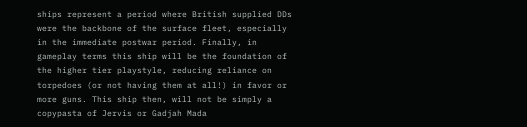ships represent a period where British supplied DDs were the backbone of the surface fleet, especially in the immediate postwar period. Finally, in gameplay terms this ship will be the foundation of the higher tier playstyle, reducing reliance on torpedoes (or not having them at all!) in favor or more guns. This ship then, will not be simply a copypasta of Jervis or Gadjah Mada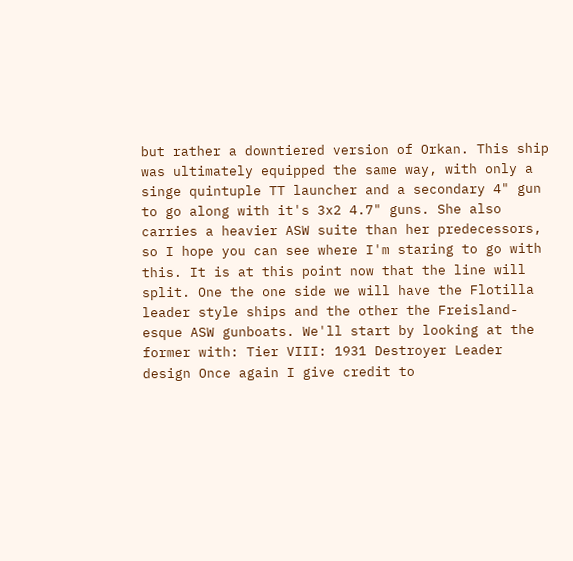but rather a downtiered version of Orkan. This ship was ultimately equipped the same way, with only a singe quintuple TT launcher and a secondary 4" gun to go along with it's 3x2 4.7" guns. She also carries a heavier ASW suite than her predecessors, so I hope you can see where I'm staring to go with this. It is at this point now that the line will split. One the one side we will have the Flotilla leader style ships and the other the Freisland-esque ASW gunboats. We'll start by looking at the former with: Tier VIII: 1931 Destroyer Leader design Once again I give credit to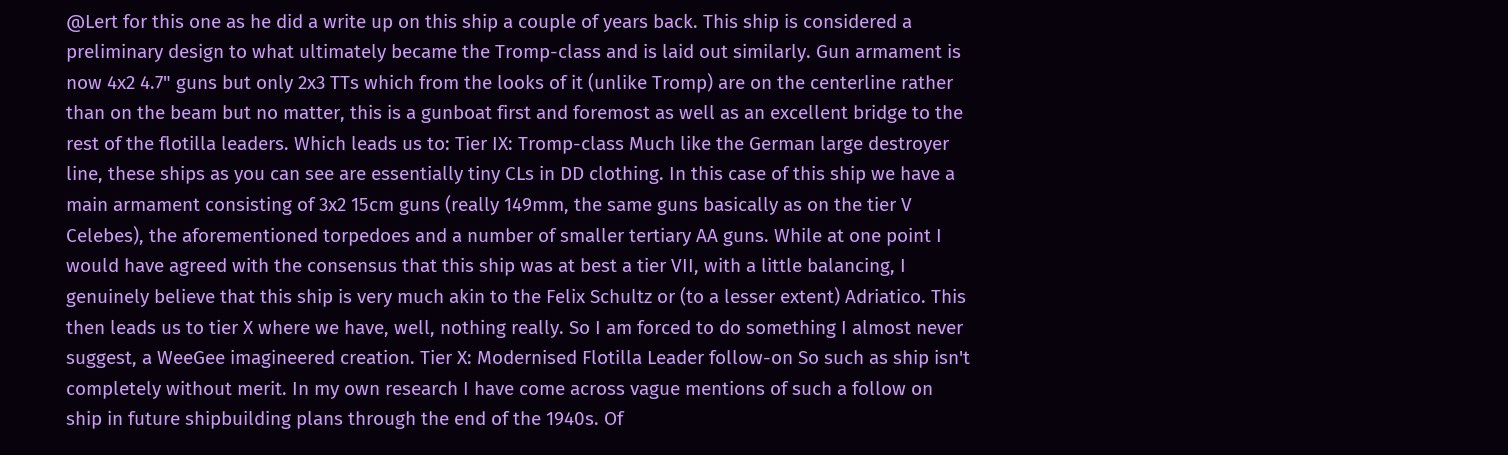@Lert for this one as he did a write up on this ship a couple of years back. This ship is considered a preliminary design to what ultimately became the Tromp-class and is laid out similarly. Gun armament is now 4x2 4.7" guns but only 2x3 TTs which from the looks of it (unlike Tromp) are on the centerline rather than on the beam but no matter, this is a gunboat first and foremost as well as an excellent bridge to the rest of the flotilla leaders. Which leads us to: Tier IX: Tromp-class Much like the German large destroyer line, these ships as you can see are essentially tiny CLs in DD clothing. In this case of this ship we have a main armament consisting of 3x2 15cm guns (really 149mm, the same guns basically as on the tier V Celebes), the aforementioned torpedoes and a number of smaller tertiary AA guns. While at one point I would have agreed with the consensus that this ship was at best a tier VII, with a little balancing, I genuinely believe that this ship is very much akin to the Felix Schultz or (to a lesser extent) Adriatico. This then leads us to tier X where we have, well, nothing really. So I am forced to do something I almost never suggest, a WeeGee imagineered creation. Tier X: Modernised Flotilla Leader follow-on So such as ship isn't completely without merit. In my own research I have come across vague mentions of such a follow on ship in future shipbuilding plans through the end of the 1940s. Of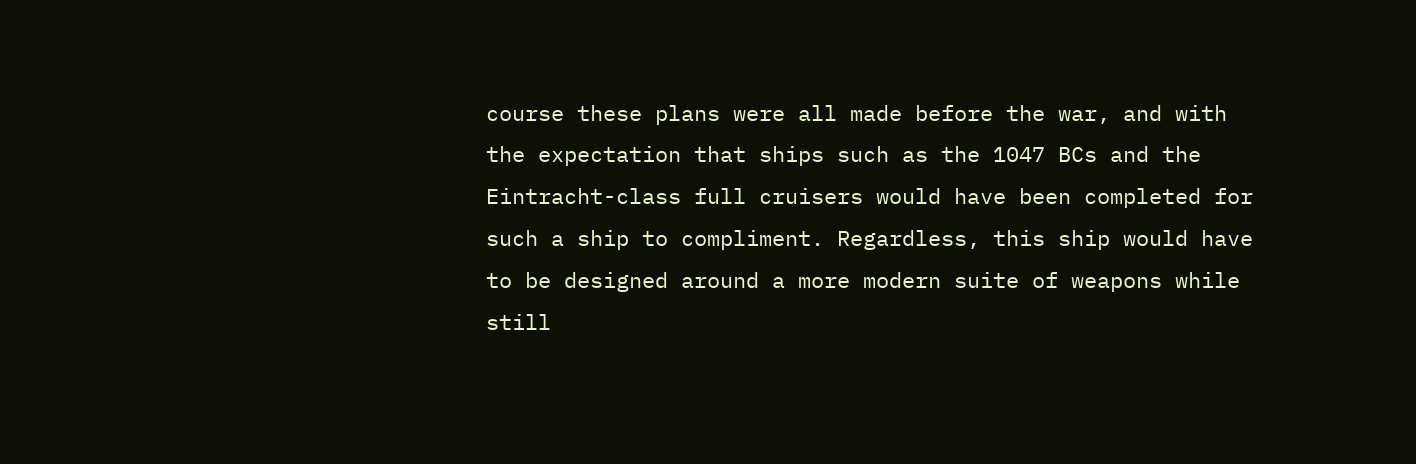course these plans were all made before the war, and with the expectation that ships such as the 1047 BCs and the Eintracht-class full cruisers would have been completed for such a ship to compliment. Regardless, this ship would have to be designed around a more modern suite of weapons while still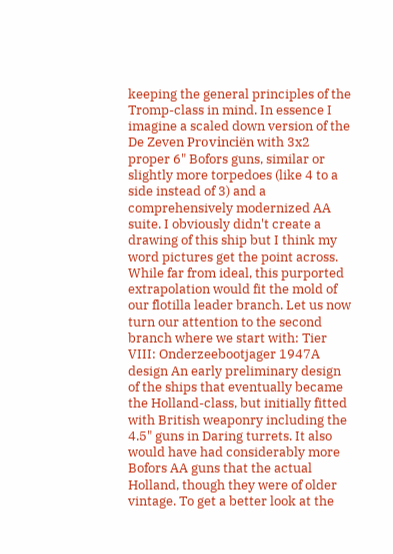keeping the general principles of the Tromp-class in mind. In essence I imagine a scaled down version of the De Zeven Provinciën with 3x2 proper 6" Bofors guns, similar or slightly more torpedoes (like 4 to a side instead of 3) and a comprehensively modernized AA suite. I obviously didn't create a drawing of this ship but I think my word pictures get the point across. While far from ideal, this purported extrapolation would fit the mold of our flotilla leader branch. Let us now turn our attention to the second branch where we start with: Tier VIII: Onderzeebootjager 1947A design An early preliminary design of the ships that eventually became the Holland-class, but initially fitted with British weaponry including the 4.5" guns in Daring turrets. It also would have had considerably more Bofors AA guns that the actual Holland, though they were of older vintage. To get a better look at the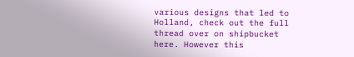various designs that led to Holland, check out the full thread over on shipbucket here. However this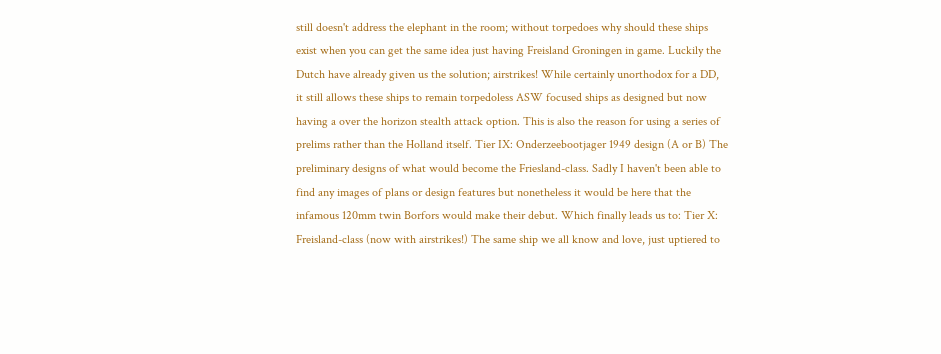still doesn't address the elephant in the room; without torpedoes why should these ships exist when you can get the same idea just having Freisland Groningen in game. Luckily the Dutch have already given us the solution; airstrikes! While certainly unorthodox for a DD, it still allows these ships to remain torpedoless ASW focused ships as designed but now having a over the horizon stealth attack option. This is also the reason for using a series of prelims rather than the Holland itself. Tier IX: Onderzeebootjager 1949 design (A or B) The preliminary designs of what would become the Friesland-class. Sadly I haven't been able to find any images of plans or design features but nonetheless it would be here that the infamous 120mm twin Borfors would make their debut. Which finally leads us to: Tier X: Freisland-class (now with airstrikes!) The same ship we all know and love, just uptiered to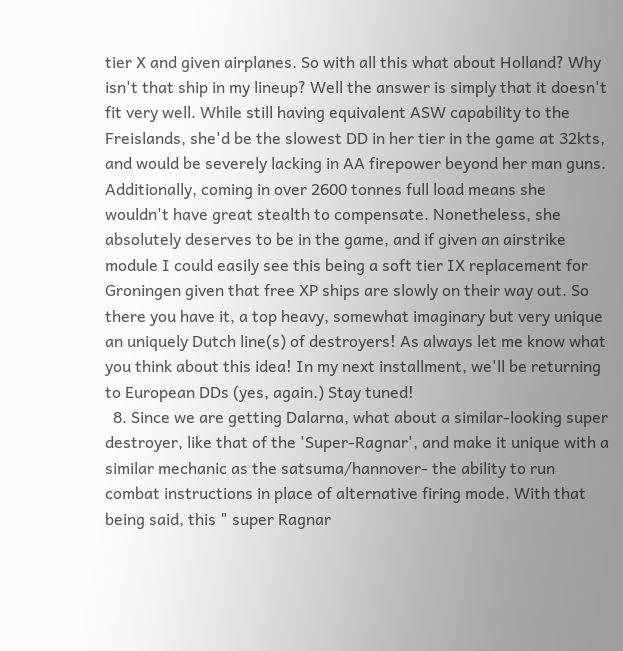tier X and given airplanes. So with all this what about Holland? Why isn't that ship in my lineup? Well the answer is simply that it doesn't fit very well. While still having equivalent ASW capability to the Freislands, she'd be the slowest DD in her tier in the game at 32kts, and would be severely lacking in AA firepower beyond her man guns. Additionally, coming in over 2600 tonnes full load means she wouldn't have great stealth to compensate. Nonetheless, she absolutely deserves to be in the game, and if given an airstrike module I could easily see this being a soft tier IX replacement for Groningen given that free XP ships are slowly on their way out. So there you have it, a top heavy, somewhat imaginary but very unique an uniquely Dutch line(s) of destroyers! As always let me know what you think about this idea! In my next installment, we'll be returning to European DDs (yes, again.) Stay tuned!
  8. Since we are getting Dalarna, what about a similar-looking super destroyer, like that of the 'Super-Ragnar', and make it unique with a similar mechanic as the satsuma/hannover- the ability to run combat instructions in place of alternative firing mode. With that being said, this " super Ragnar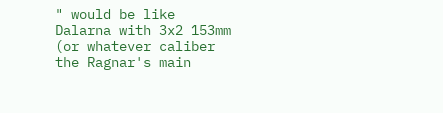" would be like Dalarna with 3x2 153mm (or whatever caliber the Ragnar's main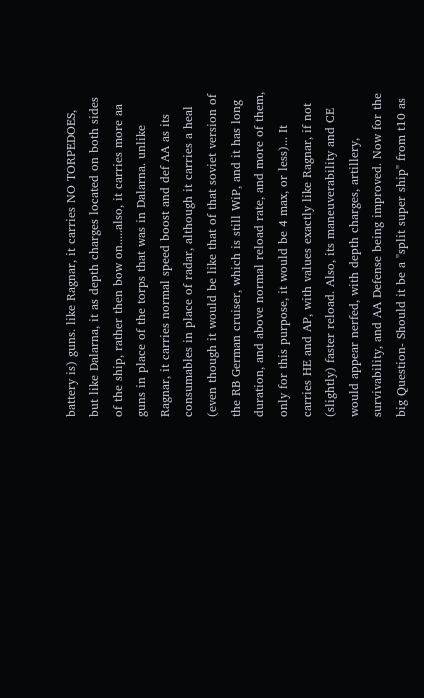battery is) guns. like Ragnar, it carries NO TORPEDOES, but like Dalarna, it as depth charges located on both sides of the ship, rather then bow on.....also, it carries more aa guns in place of the torps that was in Dalarna. unlike Ragnar, it carries normal speed boost and def AA as its consumables in place of radar, although it carries a heal (even though it would be like that of that soviet version of the RB German cruiser, which is still WiP, and it has long duration, and above normal reload rate, and more of them, only for this purpose, it would be 4 max, or less)... It carries HE and AP, with values exactly like Ragnar, if not (slightly) faster reload. Also, its maneuverability and CE would appear nerfed, with depth charges, artillery, survivability, and AA Defense being improved. Now for the big Question- Should it be a "split super ship" from t10 as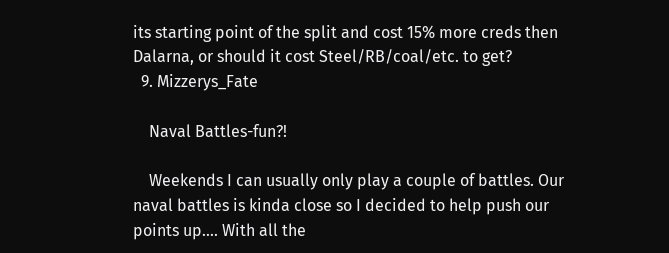its starting point of the split and cost 15% more creds then Dalarna, or should it cost Steel/RB/coal/etc. to get?
  9. Mizzerys_Fate

    Naval Battles-fun?!

    Weekends I can usually only play a couple of battles. Our naval battles is kinda close so I decided to help push our points up.... With all the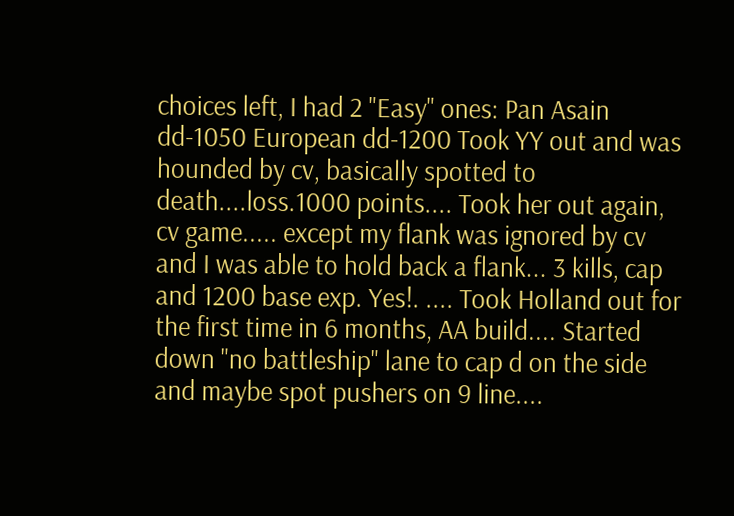choices left, I had 2 "Easy" ones: Pan Asain dd-1050 European dd-1200 Took YY out and was hounded by cv, basically spotted to death....loss.1000 points.... Took her out again, cv game..... except my flank was ignored by cv and I was able to hold back a flank... 3 kills, cap and 1200 base exp. Yes!. .... Took Holland out for the first time in 6 months, AA build.... Started down "no battleship" lane to cap d on the side and maybe spot pushers on 9 line....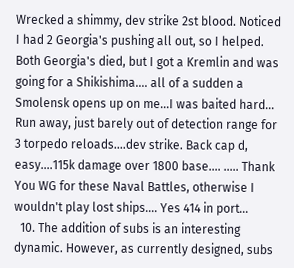Wrecked a shimmy, dev strike 2st blood. Noticed I had 2 Georgia's pushing all out, so I helped. Both Georgia's died, but I got a Kremlin and was going for a Shikishima.... all of a sudden a Smolensk opens up on me...I was baited hard... Run away, just barely out of detection range for 3 torpedo reloads....dev strike. Back cap d, easy....115k damage over 1800 base.... ..... Thank You WG for these Naval Battles, otherwise I wouldn't play lost ships.... Yes 414 in port...
  10. The addition of subs is an interesting dynamic. However, as currently designed, subs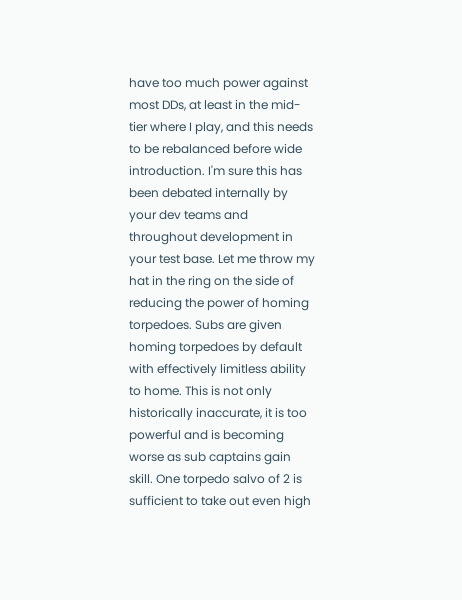have too much power against most DDs, at least in the mid-tier where I play, and this needs to be rebalanced before wide introduction. I'm sure this has been debated internally by your dev teams and throughout development in your test base. Let me throw my hat in the ring on the side of reducing the power of homing torpedoes. Subs are given homing torpedoes by default with effectively limitless ability to home. This is not only historically inaccurate, it is too powerful and is becoming worse as sub captains gain skill. One torpedo salvo of 2 is sufficient to take out even high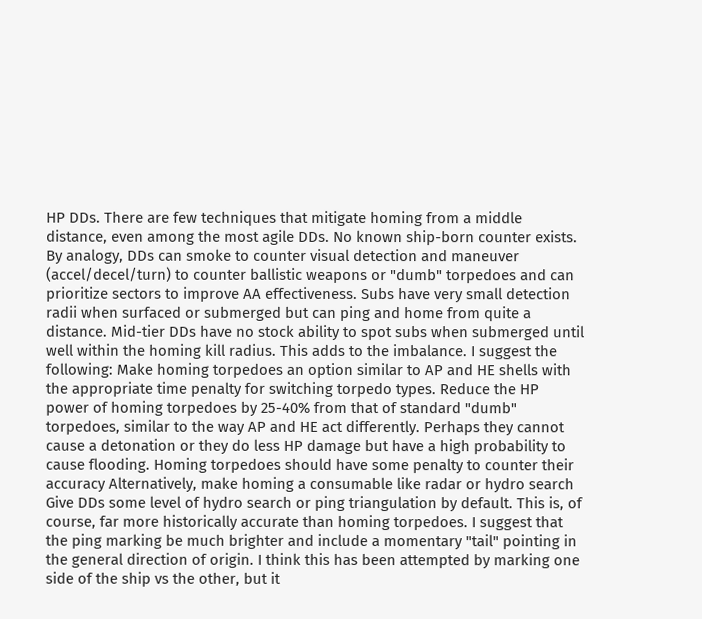HP DDs. There are few techniques that mitigate homing from a middle distance, even among the most agile DDs. No known ship-born counter exists. By analogy, DDs can smoke to counter visual detection and maneuver (accel/decel/turn) to counter ballistic weapons or "dumb" torpedoes and can prioritize sectors to improve AA effectiveness. Subs have very small detection radii when surfaced or submerged but can ping and home from quite a distance. Mid-tier DDs have no stock ability to spot subs when submerged until well within the homing kill radius. This adds to the imbalance. I suggest the following: Make homing torpedoes an option similar to AP and HE shells with the appropriate time penalty for switching torpedo types. Reduce the HP power of homing torpedoes by 25-40% from that of standard "dumb" torpedoes, similar to the way AP and HE act differently. Perhaps they cannot cause a detonation or they do less HP damage but have a high probability to cause flooding. Homing torpedoes should have some penalty to counter their accuracy Alternatively, make homing a consumable like radar or hydro search Give DDs some level of hydro search or ping triangulation by default. This is, of course, far more historically accurate than homing torpedoes. I suggest that the ping marking be much brighter and include a momentary "tail" pointing in the general direction of origin. I think this has been attempted by marking one side of the ship vs the other, but it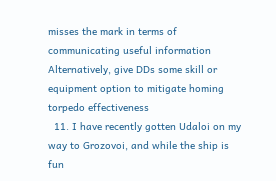misses the mark in terms of communicating useful information Alternatively, give DDs some skill or equipment option to mitigate homing torpedo effectiveness
  11. I have recently gotten Udaloi on my way to Grozovoi, and while the ship is fun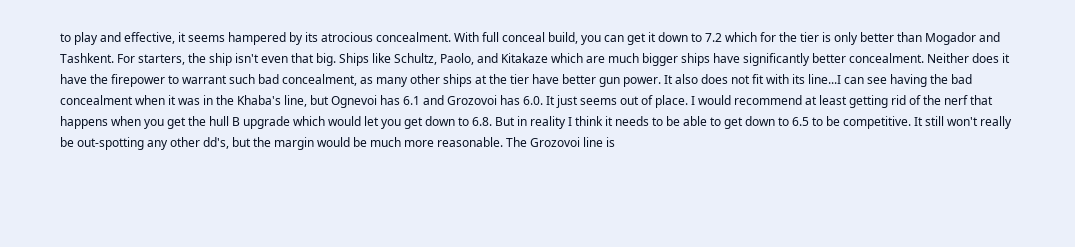to play and effective, it seems hampered by its atrocious concealment. With full conceal build, you can get it down to 7.2 which for the tier is only better than Mogador and Tashkent. For starters, the ship isn't even that big. Ships like Schultz, Paolo, and Kitakaze which are much bigger ships have significantly better concealment. Neither does it have the firepower to warrant such bad concealment, as many other ships at the tier have better gun power. It also does not fit with its line...I can see having the bad concealment when it was in the Khaba's line, but Ognevoi has 6.1 and Grozovoi has 6.0. It just seems out of place. I would recommend at least getting rid of the nerf that happens when you get the hull B upgrade which would let you get down to 6.8. But in reality I think it needs to be able to get down to 6.5 to be competitive. It still won't really be out-spotting any other dd's, but the margin would be much more reasonable. The Grozovoi line is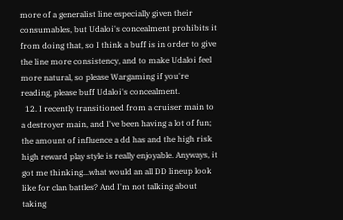more of a generalist line especially given their consumables, but Udaloi's concealment prohibits it from doing that, so I think a buff is in order to give the line more consistency, and to make Udaloi feel more natural, so please Wargaming if you're reading, please buff Udaloi's concealment.
  12. I recently transitioned from a cruiser main to a destroyer main, and I've been having a lot of fun; the amount of influence a dd has and the high risk high reward play style is really enjoyable. Anyways, it got me thinking...what would an all DD lineup look like for clan battles? And I'm not talking about taking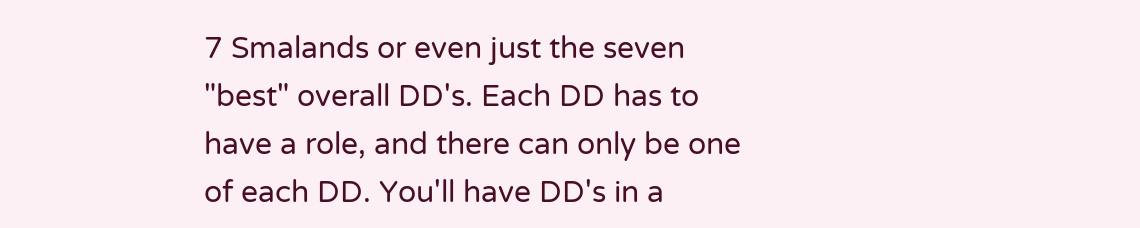7 Smalands or even just the seven "best" overall DD's. Each DD has to have a role, and there can only be one of each DD. You'll have DD's in a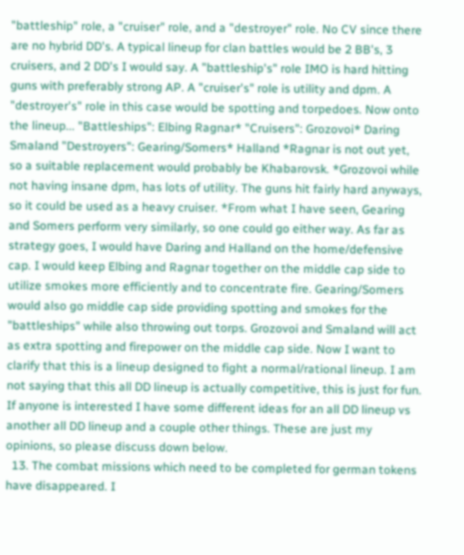"battleship" role, a "cruiser" role, and a "destroyer" role. No CV since there are no hybrid DD's. A typical lineup for clan battles would be 2 BB's, 3 cruisers, and 2 DD's I would say. A "battleship's" role IMO is hard hitting guns with preferably strong AP. A "cruiser's" role is utility and dpm. A "destroyer's" role in this case would be spotting and torpedoes. Now onto the lineup... "Battleships": Elbing Ragnar* "Cruisers": Grozovoi* Daring Smaland "Destroyers": Gearing/Somers* Halland *Ragnar is not out yet, so a suitable replacement would probably be Khabarovsk. *Grozovoi while not having insane dpm, has lots of utility. The guns hit fairly hard anyways, so it could be used as a heavy cruiser. *From what I have seen, Gearing and Somers perform very similarly, so one could go either way. As far as strategy goes, I would have Daring and Halland on the home/defensive cap. I would keep Elbing and Ragnar together on the middle cap side to utilize smokes more efficiently and to concentrate fire. Gearing/Somers would also go middle cap side providing spotting and smokes for the "battleships" while also throwing out torps. Grozovoi and Smaland will act as extra spotting and firepower on the middle cap side. Now I want to clarify that this is a lineup designed to fight a normal/rational lineup. I am not saying that this all DD lineup is actually competitive, this is just for fun. If anyone is interested I have some different ideas for an all DD lineup vs another all DD lineup and a couple other things. These are just my opinions, so please discuss down below.
  13. The combat missions which need to be completed for german tokens have disappeared. I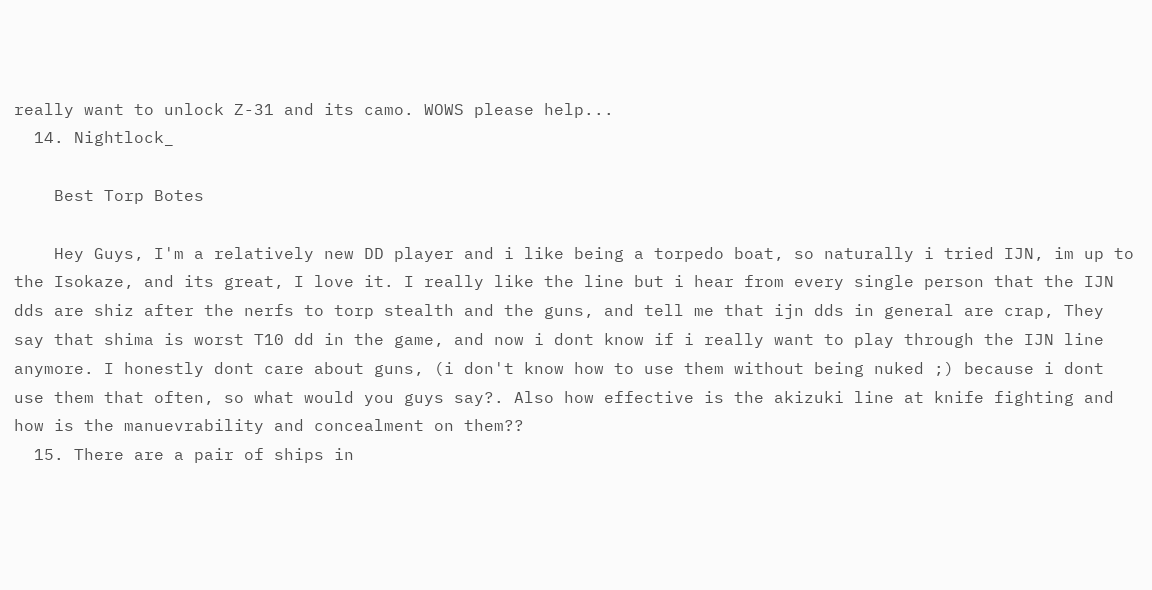really want to unlock Z-31 and its camo. WOWS please help...
  14. Nightlock_

    Best Torp Botes

    Hey Guys, I'm a relatively new DD player and i like being a torpedo boat, so naturally i tried IJN, im up to the Isokaze, and its great, I love it. I really like the line but i hear from every single person that the IJN dds are shiz after the nerfs to torp stealth and the guns, and tell me that ijn dds in general are crap, They say that shima is worst T10 dd in the game, and now i dont know if i really want to play through the IJN line anymore. I honestly dont care about guns, (i don't know how to use them without being nuked ;) because i dont use them that often, so what would you guys say?. Also how effective is the akizuki line at knife fighting and how is the manuevrability and concealment on them??
  15. There are a pair of ships in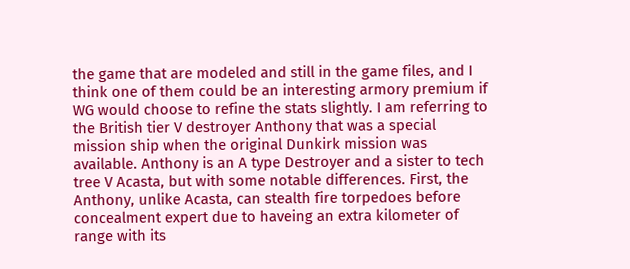the game that are modeled and still in the game files, and I think one of them could be an interesting armory premium if WG would choose to refine the stats slightly. I am referring to the British tier V destroyer Anthony that was a special mission ship when the original Dunkirk mission was available. Anthony is an A type Destroyer and a sister to tech tree V Acasta, but with some notable differences. First, the Anthony, unlike Acasta, can stealth fire torpedoes before concealment expert due to haveing an extra kilometer of range with its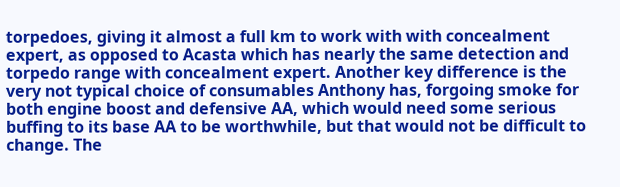torpedoes, giving it almost a full km to work with with concealment expert, as opposed to Acasta which has nearly the same detection and torpedo range with concealment expert. Another key difference is the very not typical choice of consumables Anthony has, forgoing smoke for both engine boost and defensive AA, which would need some serious buffing to its base AA to be worthwhile, but that would not be difficult to change. The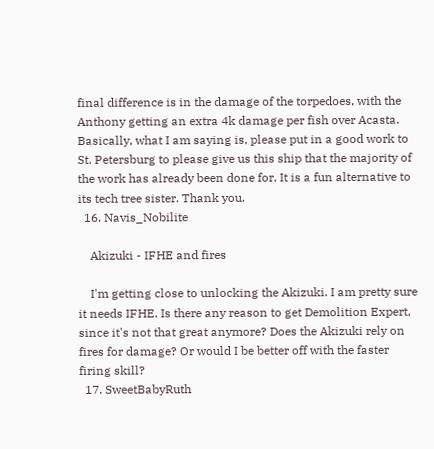final difference is in the damage of the torpedoes, with the Anthony getting an extra 4k damage per fish over Acasta. Basically, what I am saying is, please put in a good work to St. Petersburg to please give us this ship that the majority of the work has already been done for. It is a fun alternative to its tech tree sister. Thank you.
  16. Navis_Nobilite

    Akizuki - IFHE and fires

    I'm getting close to unlocking the Akizuki. I am pretty sure it needs IFHE. Is there any reason to get Demolition Expert, since it's not that great anymore? Does the Akizuki rely on fires for damage? Or would I be better off with the faster firing skill?
  17. SweetBabyRuth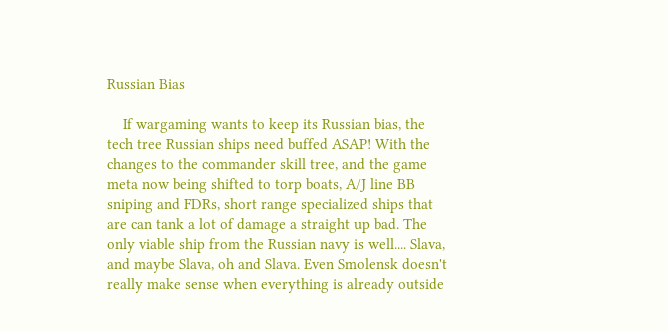Russian Bias

    If wargaming wants to keep its Russian bias, the tech tree Russian ships need buffed ASAP! With the changes to the commander skill tree, and the game meta now being shifted to torp boats, A/J line BB sniping and FDRs, short range specialized ships that are can tank a lot of damage a straight up bad. The only viable ship from the Russian navy is well.... Slava, and maybe Slava, oh and Slava. Even Smolensk doesn't really make sense when everything is already outside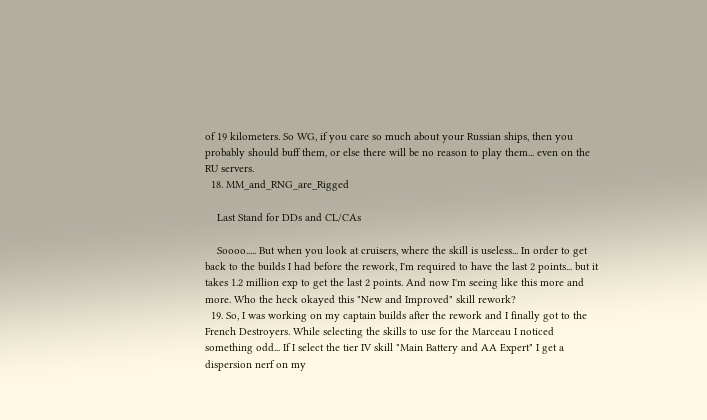of 19 kilometers. So WG, if you care so much about your Russian ships, then you probably should buff them, or else there will be no reason to play them... even on the RU servers.
  18. MM_and_RNG_are_Rigged

    Last Stand for DDs and CL/CAs

    Soooo..... But when you look at cruisers, where the skill is useless... In order to get back to the builds I had before the rework, I'm required to have the last 2 points... but it takes 1.2 million exp to get the last 2 points. And now I'm seeing like this more and more. Who the heck okayed this "New and Improved" skill rework?
  19. So, I was working on my captain builds after the rework and I finally got to the French Destroyers. While selecting the skills to use for the Marceau I noticed something odd... If I select the tier IV skill "Main Battery and AA Expert" I get a dispersion nerf on my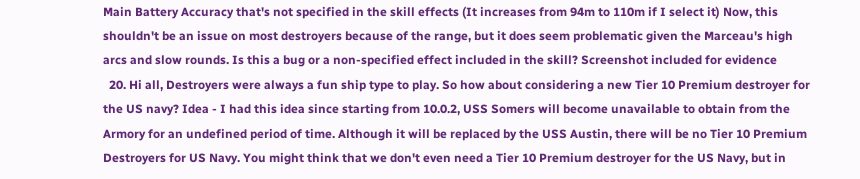Main Battery Accuracy that's not specified in the skill effects (It increases from 94m to 110m if I select it) Now, this shouldn't be an issue on most destroyers because of the range, but it does seem problematic given the Marceau's high arcs and slow rounds. Is this a bug or a non-specified effect included in the skill? Screenshot included for evidence
  20. Hi all, Destroyers were always a fun ship type to play. So how about considering a new Tier 10 Premium destroyer for the US navy? Idea - I had this idea since starting from 10.0.2, USS Somers will become unavailable to obtain from the Armory for an undefined period of time. Although it will be replaced by the USS Austin, there will be no Tier 10 Premium Destroyers for US Navy. You might think that we don't even need a Tier 10 Premium destroyer for the US Navy, but in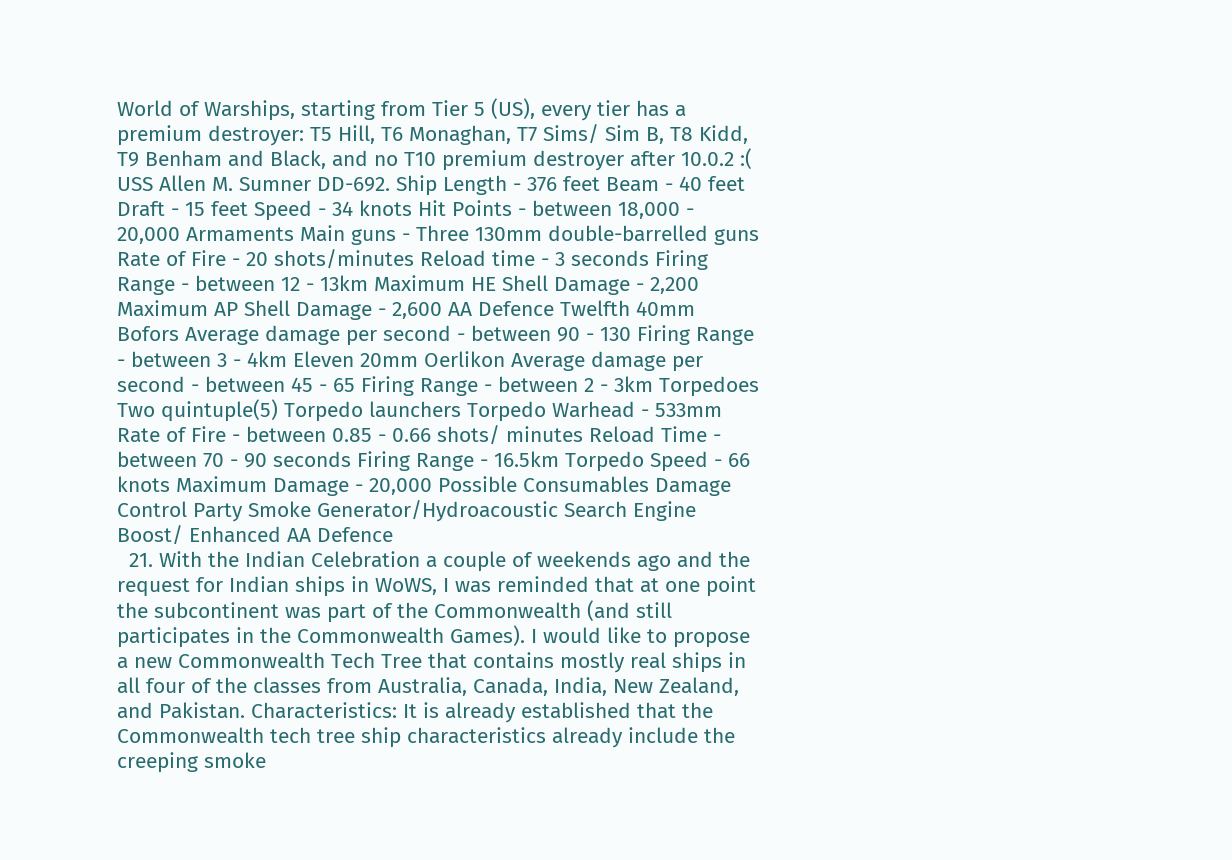World of Warships, starting from Tier 5 (US), every tier has a premium destroyer: T5 Hill, T6 Monaghan, T7 Sims/ Sim B, T8 Kidd, T9 Benham and Black, and no T10 premium destroyer after 10.0.2 :( USS Allen M. Sumner DD-692. Ship Length - 376 feet Beam - 40 feet Draft - 15 feet Speed - 34 knots Hit Points - between 18,000 - 20,000 Armaments Main guns - Three 130mm double-barrelled guns Rate of Fire - 20 shots/minutes Reload time - 3 seconds Firing Range - between 12 - 13km Maximum HE Shell Damage - 2,200 Maximum AP Shell Damage - 2,600 AA Defence Twelfth 40mm Bofors Average damage per second - between 90 - 130 Firing Range - between 3 - 4km Eleven 20mm Oerlikon Average damage per second - between 45 - 65 Firing Range - between 2 - 3km Torpedoes Two quintuple(5) Torpedo launchers Torpedo Warhead - 533mm Rate of Fire - between 0.85 - 0.66 shots/ minutes Reload Time - between 70 - 90 seconds Firing Range - 16.5km Torpedo Speed - 66 knots Maximum Damage - 20,000 Possible Consumables Damage Control Party Smoke Generator/Hydroacoustic Search Engine Boost/ Enhanced AA Defence
  21. With the Indian Celebration a couple of weekends ago and the request for Indian ships in WoWS, I was reminded that at one point the subcontinent was part of the Commonwealth (and still participates in the Commonwealth Games). I would like to propose a new Commonwealth Tech Tree that contains mostly real ships in all four of the classes from Australia, Canada, India, New Zealand, and Pakistan. Characteristics: It is already established that the Commonwealth tech tree ship characteristics already include the creeping smoke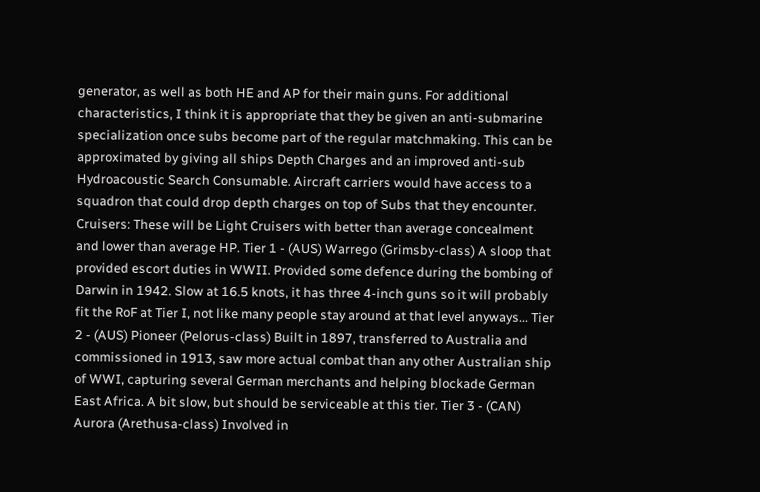generator, as well as both HE and AP for their main guns. For additional characteristics, I think it is appropriate that they be given an anti-submarine specialization once subs become part of the regular matchmaking. This can be approximated by giving all ships Depth Charges and an improved anti-sub Hydroacoustic Search Consumable. Aircraft carriers would have access to a squadron that could drop depth charges on top of Subs that they encounter. Cruisers: These will be Light Cruisers with better than average concealment and lower than average HP. Tier 1 - (AUS) Warrego (Grimsby-class) A sloop that provided escort duties in WWII. Provided some defence during the bombing of Darwin in 1942. Slow at 16.5 knots, it has three 4-inch guns so it will probably fit the RoF at Tier I, not like many people stay around at that level anyways... Tier 2 - (AUS) Pioneer (Pelorus-class) Built in 1897, transferred to Australia and commissioned in 1913, saw more actual combat than any other Australian ship of WWI, capturing several German merchants and helping blockade German East Africa. A bit slow, but should be serviceable at this tier. Tier 3 - (CAN) Aurora (Arethusa-class) Involved in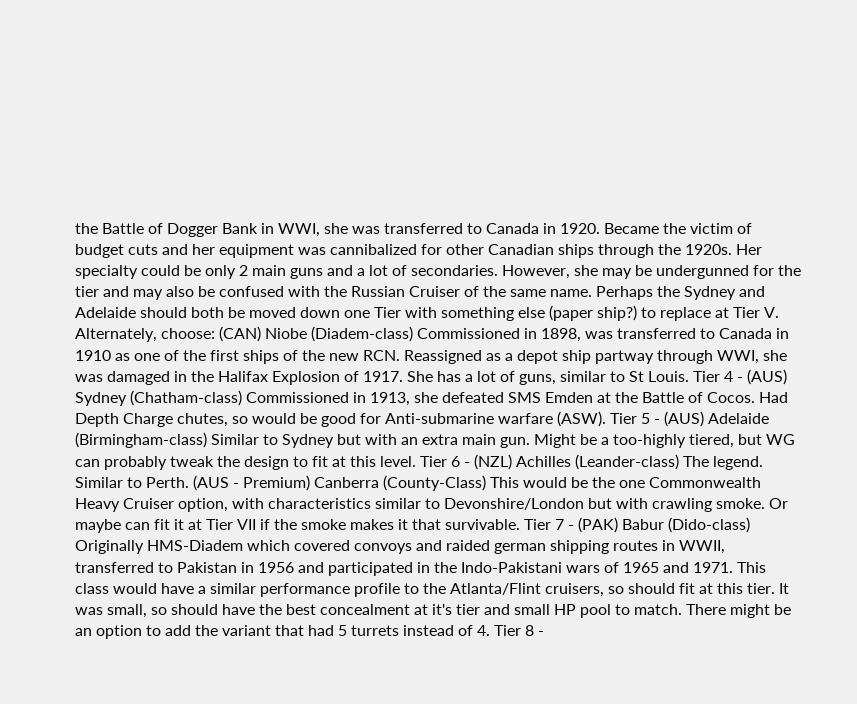the Battle of Dogger Bank in WWI, she was transferred to Canada in 1920. Became the victim of budget cuts and her equipment was cannibalized for other Canadian ships through the 1920s. Her specialty could be only 2 main guns and a lot of secondaries. However, she may be undergunned for the tier and may also be confused with the Russian Cruiser of the same name. Perhaps the Sydney and Adelaide should both be moved down one Tier with something else (paper ship?) to replace at Tier V. Alternately, choose: (CAN) Niobe (Diadem-class) Commissioned in 1898, was transferred to Canada in 1910 as one of the first ships of the new RCN. Reassigned as a depot ship partway through WWI, she was damaged in the Halifax Explosion of 1917. She has a lot of guns, similar to St Louis. Tier 4 - (AUS) Sydney (Chatham-class) Commissioned in 1913, she defeated SMS Emden at the Battle of Cocos. Had Depth Charge chutes, so would be good for Anti-submarine warfare (ASW). Tier 5 - (AUS) Adelaide (Birmingham-class) Similar to Sydney but with an extra main gun. Might be a too-highly tiered, but WG can probably tweak the design to fit at this level. Tier 6 - (NZL) Achilles (Leander-class) The legend. Similar to Perth. (AUS - Premium) Canberra (County-Class) This would be the one Commonwealth Heavy Cruiser option, with characteristics similar to Devonshire/London but with crawling smoke. Or maybe can fit it at Tier VII if the smoke makes it that survivable. Tier 7 - (PAK) Babur (Dido-class) Originally HMS-Diadem which covered convoys and raided german shipping routes in WWII, transferred to Pakistan in 1956 and participated in the Indo-Pakistani wars of 1965 and 1971. This class would have a similar performance profile to the Atlanta/Flint cruisers, so should fit at this tier. It was small, so should have the best concealment at it's tier and small HP pool to match. There might be an option to add the variant that had 5 turrets instead of 4. Tier 8 -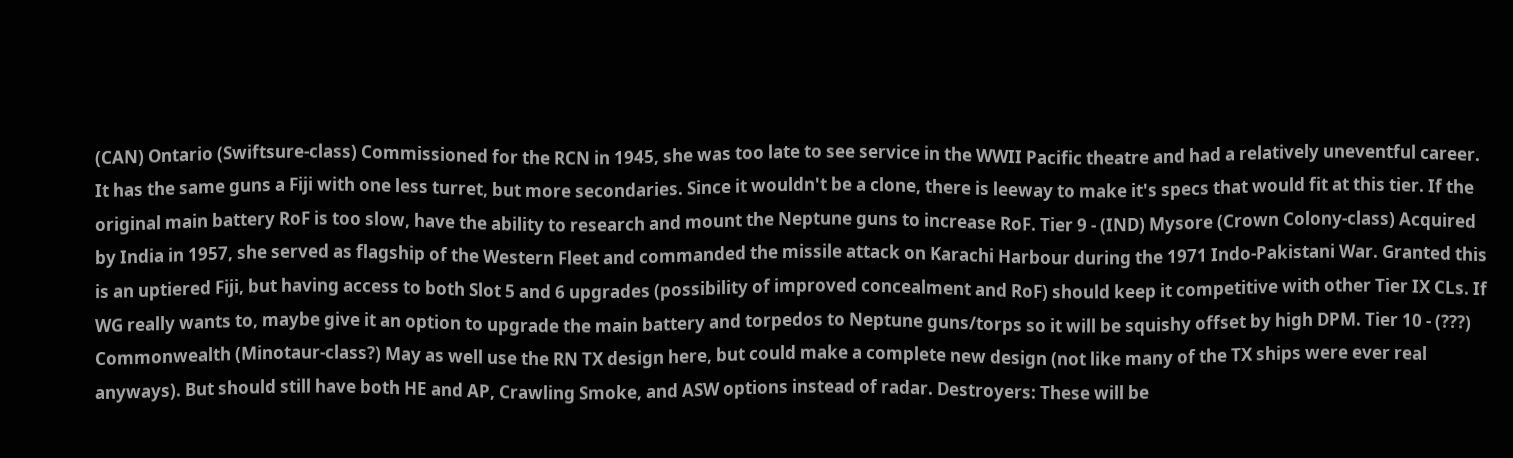(CAN) Ontario (Swiftsure-class) Commissioned for the RCN in 1945, she was too late to see service in the WWII Pacific theatre and had a relatively uneventful career. It has the same guns a Fiji with one less turret, but more secondaries. Since it wouldn't be a clone, there is leeway to make it's specs that would fit at this tier. If the original main battery RoF is too slow, have the ability to research and mount the Neptune guns to increase RoF. Tier 9 - (IND) Mysore (Crown Colony-class) Acquired by India in 1957, she served as flagship of the Western Fleet and commanded the missile attack on Karachi Harbour during the 1971 Indo-Pakistani War. Granted this is an uptiered Fiji, but having access to both Slot 5 and 6 upgrades (possibility of improved concealment and RoF) should keep it competitive with other Tier IX CLs. If WG really wants to, maybe give it an option to upgrade the main battery and torpedos to Neptune guns/torps so it will be squishy offset by high DPM. Tier 10 - (???) Commonwealth (Minotaur-class?) May as well use the RN TX design here, but could make a complete new design (not like many of the TX ships were ever real anyways). But should still have both HE and AP, Crawling Smoke, and ASW options instead of radar. Destroyers: These will be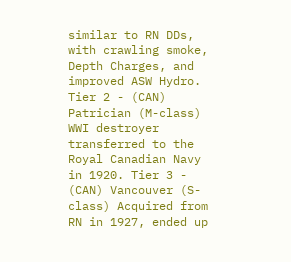similar to RN DDs, with crawling smoke, Depth Charges, and improved ASW Hydro. Tier 2 - (CAN) Patrician (M-class) WWI destroyer transferred to the Royal Canadian Navy in 1920. Tier 3 - (CAN) Vancouver (S-class) Acquired from RN in 1927, ended up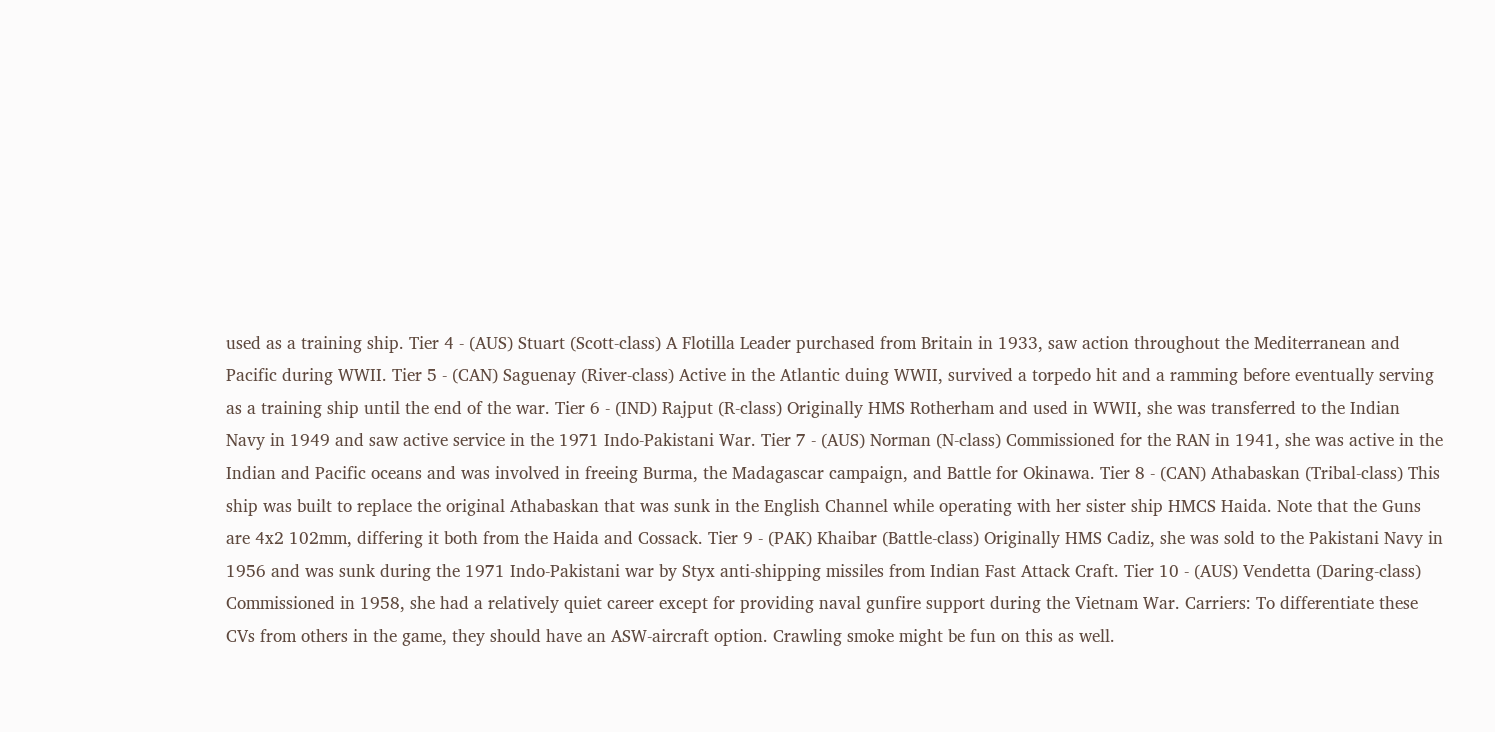used as a training ship. Tier 4 - (AUS) Stuart (Scott-class) A Flotilla Leader purchased from Britain in 1933, saw action throughout the Mediterranean and Pacific during WWII. Tier 5 - (CAN) Saguenay (River-class) Active in the Atlantic duing WWII, survived a torpedo hit and a ramming before eventually serving as a training ship until the end of the war. Tier 6 - (IND) Rajput (R-class) Originally HMS Rotherham and used in WWII, she was transferred to the Indian Navy in 1949 and saw active service in the 1971 Indo-Pakistani War. Tier 7 - (AUS) Norman (N-class) Commissioned for the RAN in 1941, she was active in the Indian and Pacific oceans and was involved in freeing Burma, the Madagascar campaign, and Battle for Okinawa. Tier 8 - (CAN) Athabaskan (Tribal-class) This ship was built to replace the original Athabaskan that was sunk in the English Channel while operating with her sister ship HMCS Haida. Note that the Guns are 4x2 102mm, differing it both from the Haida and Cossack. Tier 9 - (PAK) Khaibar (Battle-class) Originally HMS Cadiz, she was sold to the Pakistani Navy in 1956 and was sunk during the 1971 Indo-Pakistani war by Styx anti-shipping missiles from Indian Fast Attack Craft. Tier 10 - (AUS) Vendetta (Daring-class) Commissioned in 1958, she had a relatively quiet career except for providing naval gunfire support during the Vietnam War. Carriers: To differentiate these CVs from others in the game, they should have an ASW-aircraft option. Crawling smoke might be fun on this as well.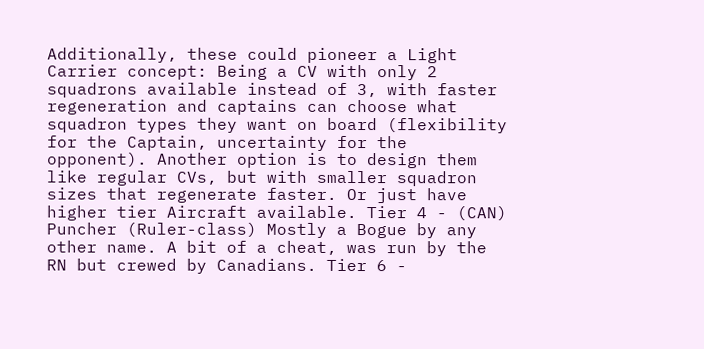Additionally, these could pioneer a Light Carrier concept: Being a CV with only 2 squadrons available instead of 3, with faster regeneration and captains can choose what squadron types they want on board (flexibility for the Captain, uncertainty for the opponent). Another option is to design them like regular CVs, but with smaller squadron sizes that regenerate faster. Or just have higher tier Aircraft available. Tier 4 - (CAN) Puncher (Ruler-class) Mostly a Bogue by any other name. A bit of a cheat, was run by the RN but crewed by Canadians. Tier 6 -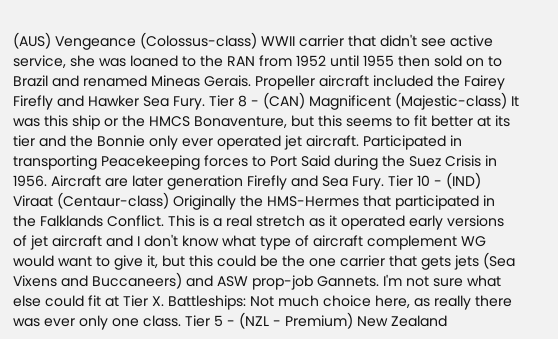(AUS) Vengeance (Colossus-class) WWII carrier that didn't see active service, she was loaned to the RAN from 1952 until 1955 then sold on to Brazil and renamed Mineas Gerais. Propeller aircraft included the Fairey Firefly and Hawker Sea Fury. Tier 8 - (CAN) Magnificent (Majestic-class) It was this ship or the HMCS Bonaventure, but this seems to fit better at its tier and the Bonnie only ever operated jet aircraft. Participated in transporting Peacekeeping forces to Port Said during the Suez Crisis in 1956. Aircraft are later generation Firefly and Sea Fury. Tier 10 - (IND) Viraat (Centaur-class) Originally the HMS-Hermes that participated in the Falklands Conflict. This is a real stretch as it operated early versions of jet aircraft and I don't know what type of aircraft complement WG would want to give it, but this could be the one carrier that gets jets (Sea Vixens and Buccaneers) and ASW prop-job Gannets. I'm not sure what else could fit at Tier X. Battleships: Not much choice here, as really there was ever only one class. Tier 5 - (NZL - Premium) New Zealand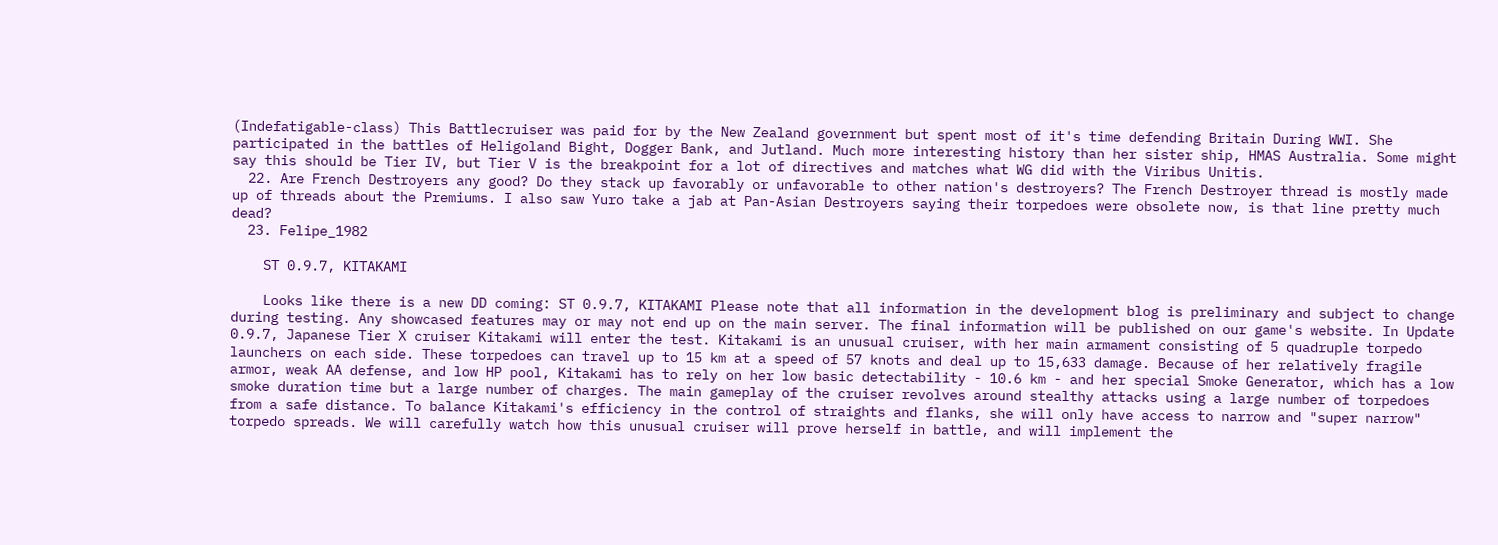(Indefatigable-class) This Battlecruiser was paid for by the New Zealand government but spent most of it's time defending Britain During WWI. She participated in the battles of Heligoland Bight, Dogger Bank, and Jutland. Much more interesting history than her sister ship, HMAS Australia. Some might say this should be Tier IV, but Tier V is the breakpoint for a lot of directives and matches what WG did with the Viribus Unitis.
  22. Are French Destroyers any good? Do they stack up favorably or unfavorable to other nation's destroyers? The French Destroyer thread is mostly made up of threads about the Premiums. I also saw Yuro take a jab at Pan-Asian Destroyers saying their torpedoes were obsolete now, is that line pretty much dead?
  23. Felipe_1982

    ST 0.9.7, KITAKAMI

    Looks like there is a new DD coming: ST 0.9.7, KITAKAMI Please note that all information in the development blog is preliminary and subject to change during testing. Any showcased features may or may not end up on the main server. The final information will be published on our game's website. In Update 0.9.7, Japanese Tier X cruiser Kitakami will enter the test. Kitakami is an unusual cruiser, with her main armament consisting of 5 quadruple torpedo launchers on each side. These torpedoes can travel up to 15 km at a speed of 57 knots and deal up to 15,633 damage. Because of her relatively fragile armor, weak AA defense, and low HP pool, Kitakami has to rely on her low basic detectability - 10.6 km - and her special Smoke Generator, which has a low smoke duration time but a large number of charges. The main gameplay of the cruiser revolves around stealthy attacks using a large number of torpedoes from a safe distance. To balance Kitakami's efficiency in the control of straights and flanks, she will only have access to narrow and "super narrow" torpedo spreads. We will carefully watch how this unusual cruiser will prove herself in battle, and will implement the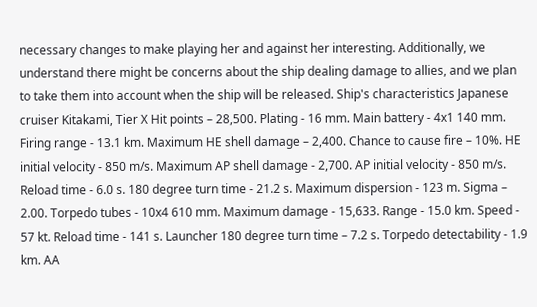necessary changes to make playing her and against her interesting. Additionally, we understand there might be concerns about the ship dealing damage to allies, and we plan to take them into account when the ship will be released. Ship's characteristics Japanese cruiser Kitakami, Tier X Hit points – 28,500. Plating - 16 mm. Main battery - 4x1 140 mm. Firing range - 13.1 km. Maximum HE shell damage – 2,400. Chance to cause fire – 10%. HE initial velocity - 850 m/s. Maximum AP shell damage - 2,700. AP initial velocity - 850 m/s. Reload time - 6.0 s. 180 degree turn time - 21.2 s. Maximum dispersion - 123 m. Sigma – 2.00. Torpedo tubes - 10x4 610 mm. Maximum damage - 15,633. Range - 15.0 km. Speed - 57 kt. Reload time - 141 s. Launcher 180 degree turn time – 7.2 s. Torpedo detectability - 1.9 km. AA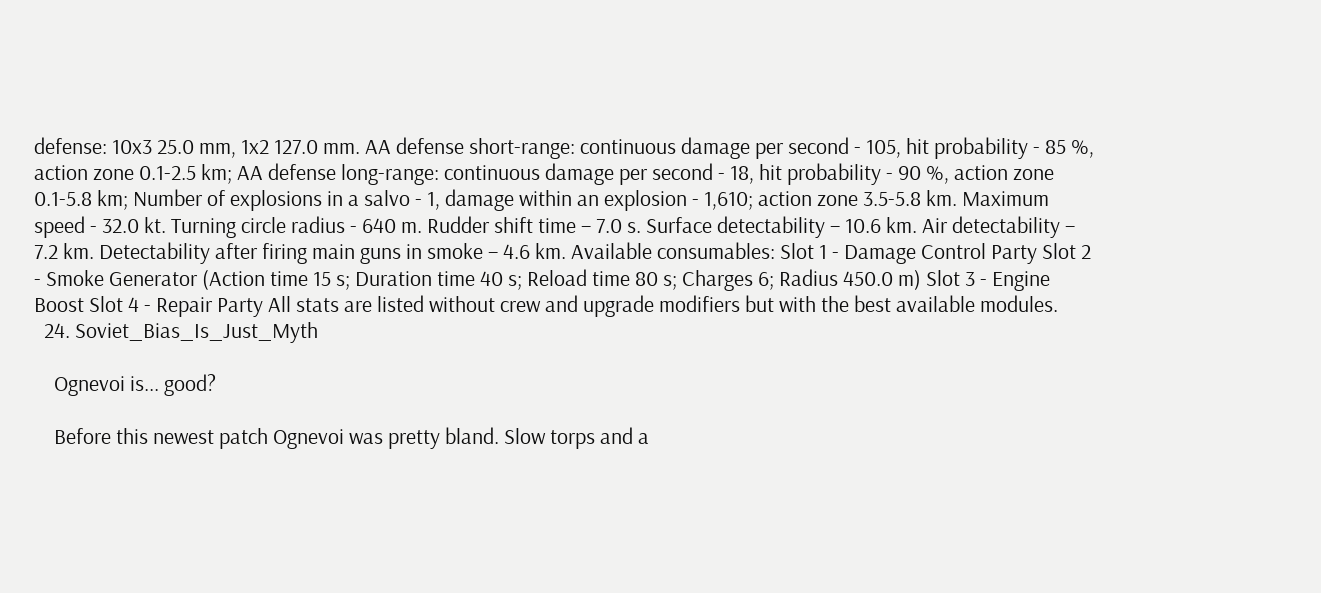defense: 10x3 25.0 mm, 1x2 127.0 mm. AA defense short-range: continuous damage per second - 105, hit probability - 85 %, action zone 0.1-2.5 km; AA defense long-range: continuous damage per second - 18, hit probability - 90 %, action zone 0.1-5.8 km; Number of explosions in a salvo - 1, damage within an explosion - 1,610; action zone 3.5-5.8 km. Maximum speed - 32.0 kt. Turning circle radius - 640 m. Rudder shift time – 7.0 s. Surface detectability – 10.6 km. Air detectability – 7.2 km. Detectability after firing main guns in smoke – 4.6 km. Available consumables: Slot 1 - Damage Control Party Slot 2 - Smoke Generator (Action time 15 s; Duration time 40 s; Reload time 80 s; Charges 6; Radius 450.0 m) Slot 3 - Engine Boost Slot 4 - Repair Party All stats are listed without crew and upgrade modifiers but with the best available modules.
  24. Soviet_Bias_Is_Just_Myth

    Ognevoi is... good?

    Before this newest patch Ognevoi was pretty bland. Slow torps and a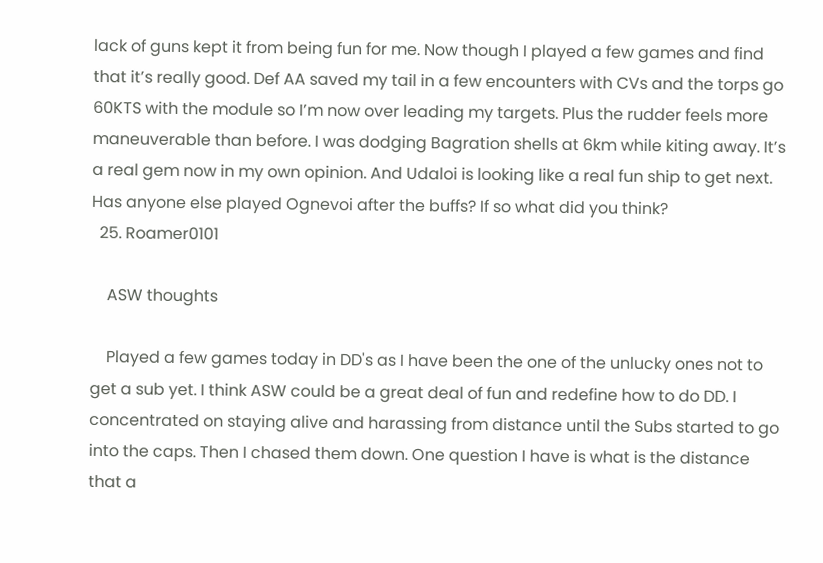lack of guns kept it from being fun for me. Now though I played a few games and find that it’s really good. Def AA saved my tail in a few encounters with CVs and the torps go 60KTS with the module so I’m now over leading my targets. Plus the rudder feels more maneuverable than before. I was dodging Bagration shells at 6km while kiting away. It’s a real gem now in my own opinion. And Udaloi is looking like a real fun ship to get next. Has anyone else played Ognevoi after the buffs? If so what did you think?
  25. Roamer0101

    ASW thoughts

    Played a few games today in DD's as I have been the one of the unlucky ones not to get a sub yet. I think ASW could be a great deal of fun and redefine how to do DD. I concentrated on staying alive and harassing from distance until the Subs started to go into the caps. Then I chased them down. One question I have is what is the distance that a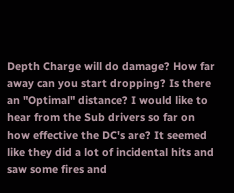Depth Charge will do damage? How far away can you start dropping? Is there an "Optimal" distance? I would like to hear from the Sub drivers so far on how effective the DC's are? It seemed like they did a lot of incidental hits and saw some fires and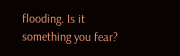flooding. Is it something you fear?